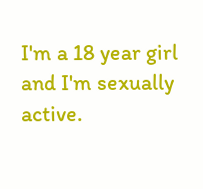I'm a 18 year girl and I'm sexually active.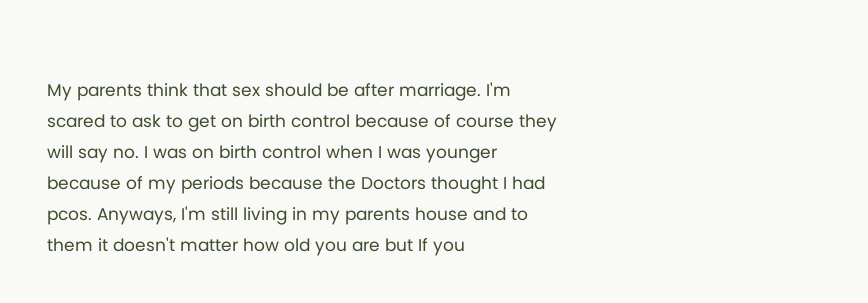My parents think that sex should be after marriage. I'm scared to ask to get on birth control because of course they will say no. I was on birth control when I was younger because of my periods because the Doctors thought I had pcos. Anyways, I'm still living in my parents house and to them it doesn't matter how old you are but If you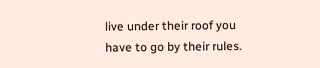live under their roof you have to go by their rules.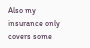Also my insurance only covers some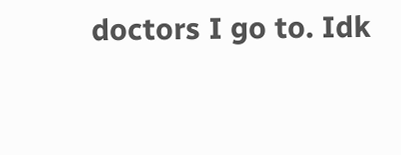doctors I go to. Idk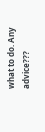what to do. Any advice???